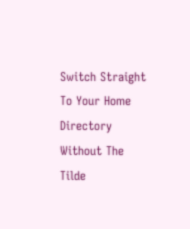Switch Straight To Your Home Directory Without The Tilde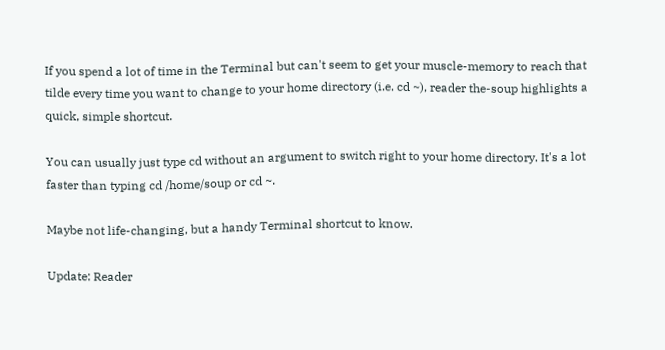If you spend a lot of time in the Terminal but can't seem to get your muscle-memory to reach that tilde every time you want to change to your home directory (i.e. cd ~), reader the-soup highlights a quick, simple shortcut.

You can usually just type cd without an argument to switch right to your home directory. It's a lot faster than typing cd /home/soup or cd ~.

Maybe not life-changing, but a handy Terminal shortcut to know.

Update: Reader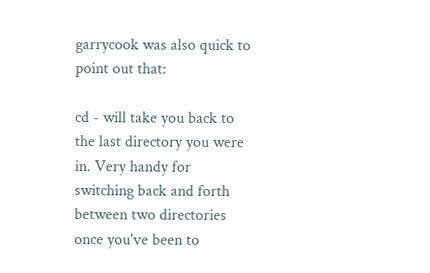garrycook was also quick to point out that:

cd - will take you back to the last directory you were in. Very handy for switching back and forth between two directories once you've been to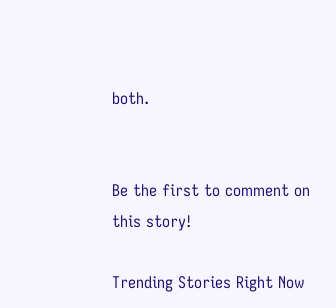both.


Be the first to comment on this story!

Trending Stories Right Now